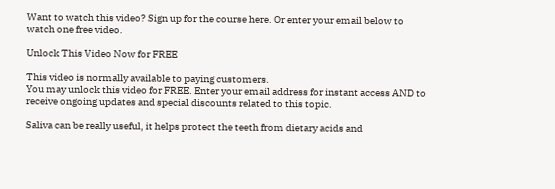Want to watch this video? Sign up for the course here. Or enter your email below to watch one free video.

Unlock This Video Now for FREE

This video is normally available to paying customers.
You may unlock this video for FREE. Enter your email address for instant access AND to receive ongoing updates and special discounts related to this topic.

Saliva can be really useful, it helps protect the teeth from dietary acids and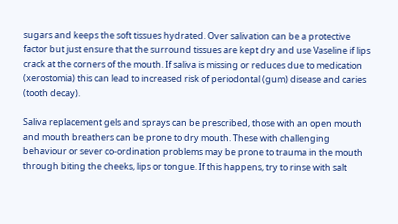sugars and keeps the soft tissues hydrated. Over salivation can be a protective factor but just ensure that the surround tissues are kept dry and use Vaseline if lips crack at the corners of the mouth. If saliva is missing or reduces due to medication (xerostomia) this can lead to increased risk of periodontal (gum) disease and caries (tooth decay).

Saliva replacement gels and sprays can be prescribed, those with an open mouth and mouth breathers can be prone to dry mouth. These with challenging behaviour or sever co-ordination problems may be prone to trauma in the mouth through biting the cheeks, lips or tongue. If this happens, try to rinse with salt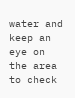water and keep an eye on the area to check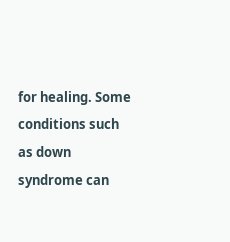for healing. Some conditions such as down syndrome can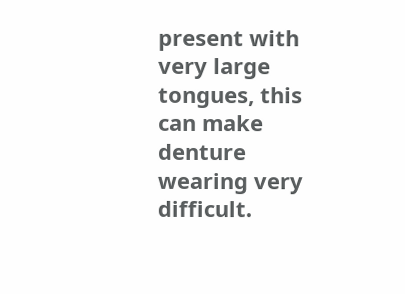present with very large tongues, this can make denture wearing very difficult.